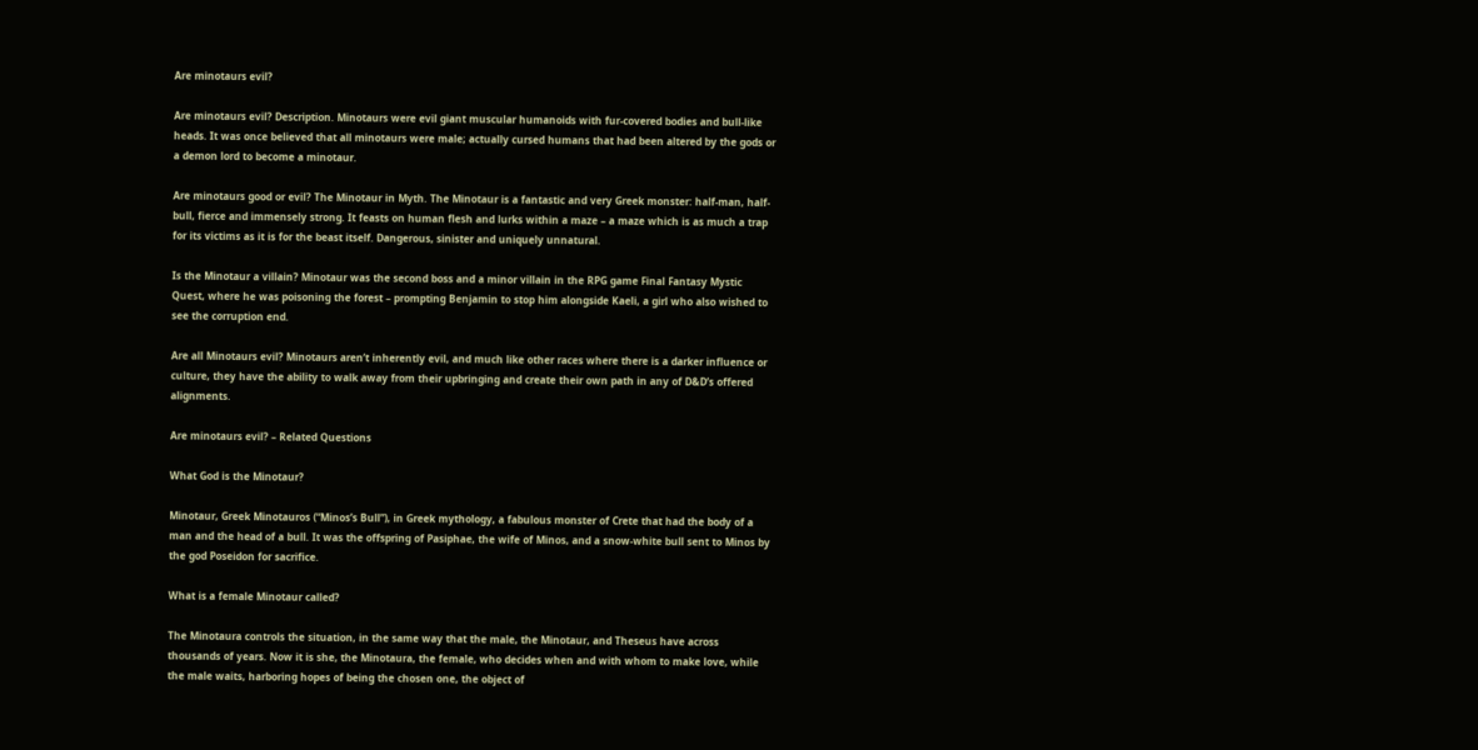Are minotaurs evil?

Are minotaurs evil? Description. Minotaurs were evil giant muscular humanoids with fur-covered bodies and bull-like heads. It was once believed that all minotaurs were male; actually cursed humans that had been altered by the gods or a demon lord to become a minotaur.

Are minotaurs good or evil? The Minotaur in Myth. The Minotaur is a fantastic and very Greek monster: half-man, half-bull, fierce and immensely strong. It feasts on human flesh and lurks within a maze – a maze which is as much a trap for its victims as it is for the beast itself. Dangerous, sinister and uniquely unnatural.

Is the Minotaur a villain? Minotaur was the second boss and a minor villain in the RPG game Final Fantasy Mystic Quest, where he was poisoning the forest – prompting Benjamin to stop him alongside Kaeli, a girl who also wished to see the corruption end.

Are all Minotaurs evil? Minotaurs aren’t inherently evil, and much like other races where there is a darker influence or culture, they have the ability to walk away from their upbringing and create their own path in any of D&D’s offered alignments.

Are minotaurs evil? – Related Questions

What God is the Minotaur?

Minotaur, Greek Minotauros (“Minos’s Bull”), in Greek mythology, a fabulous monster of Crete that had the body of a man and the head of a bull. It was the offspring of Pasiphae, the wife of Minos, and a snow-white bull sent to Minos by the god Poseidon for sacrifice.

What is a female Minotaur called?

The Minotaura controls the situation, in the same way that the male, the Minotaur, and Theseus have across thousands of years. Now it is she, the Minotaura, the female, who decides when and with whom to make love, while the male waits, harboring hopes of being the chosen one, the object of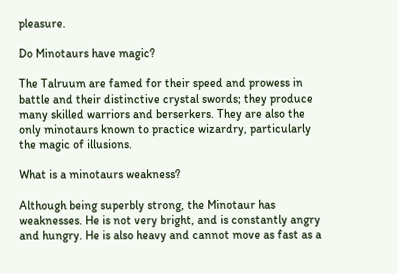pleasure.

Do Minotaurs have magic?

The Talruum are famed for their speed and prowess in battle and their distinctive crystal swords; they produce many skilled warriors and berserkers. They are also the only minotaurs known to practice wizardry, particularly the magic of illusions.

What is a minotaurs weakness?

Although being superbly strong, the Minotaur has weaknesses. He is not very bright, and is constantly angry and hungry. He is also heavy and cannot move as fast as a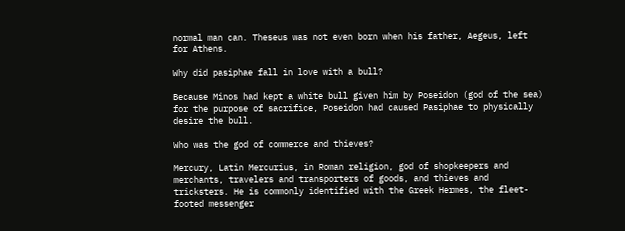normal man can. Theseus was not even born when his father, Aegeus, left for Athens.

Why did pasiphae fall in love with a bull?

Because Minos had kept a white bull given him by Poseidon (god of the sea) for the purpose of sacrifice, Poseidon had caused Pasiphae to physically desire the bull.

Who was the god of commerce and thieves?

Mercury, Latin Mercurius, in Roman religion, god of shopkeepers and merchants, travelers and transporters of goods, and thieves and tricksters. He is commonly identified with the Greek Hermes, the fleet-footed messenger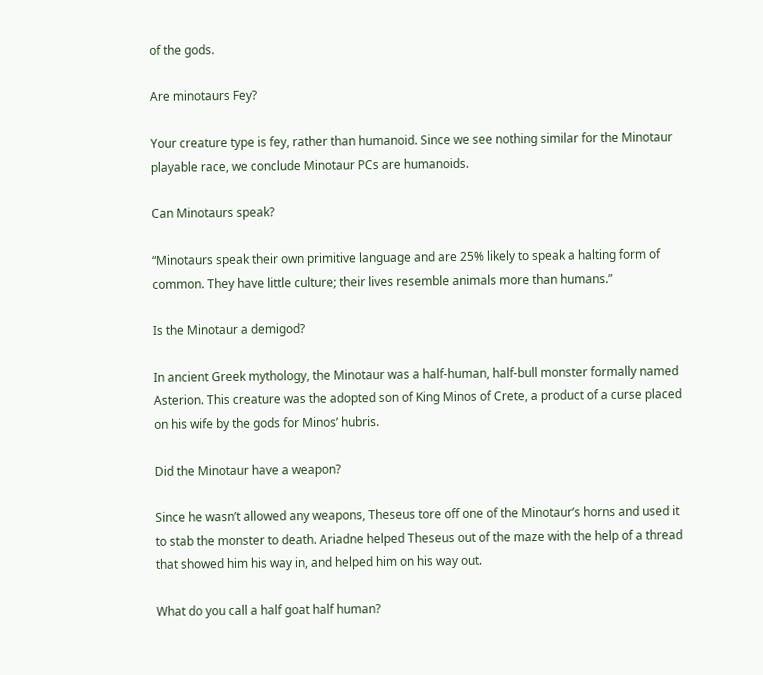of the gods.

Are minotaurs Fey?

Your creature type is fey, rather than humanoid. Since we see nothing similar for the Minotaur playable race, we conclude Minotaur PCs are humanoids.

Can Minotaurs speak?

“Minotaurs speak their own primitive language and are 25% likely to speak a halting form of common. They have little culture; their lives resemble animals more than humans.”

Is the Minotaur a demigod?

In ancient Greek mythology, the Minotaur was a half-human, half-bull monster formally named Asterion. This creature was the adopted son of King Minos of Crete, a product of a curse placed on his wife by the gods for Minos’ hubris.

Did the Minotaur have a weapon?

Since he wasn’t allowed any weapons, Theseus tore off one of the Minotaur’s horns and used it to stab the monster to death. Ariadne helped Theseus out of the maze with the help of a thread that showed him his way in, and helped him on his way out.

What do you call a half goat half human?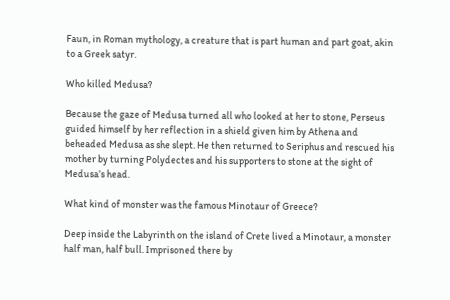Faun, in Roman mythology, a creature that is part human and part goat, akin to a Greek satyr.

Who killed Medusa?

Because the gaze of Medusa turned all who looked at her to stone, Perseus guided himself by her reflection in a shield given him by Athena and beheaded Medusa as she slept. He then returned to Seriphus and rescued his mother by turning Polydectes and his supporters to stone at the sight of Medusa’s head.

What kind of monster was the famous Minotaur of Greece?

Deep inside the Labyrinth on the island of Crete lived a Minotaur, a monster half man, half bull. Imprisoned there by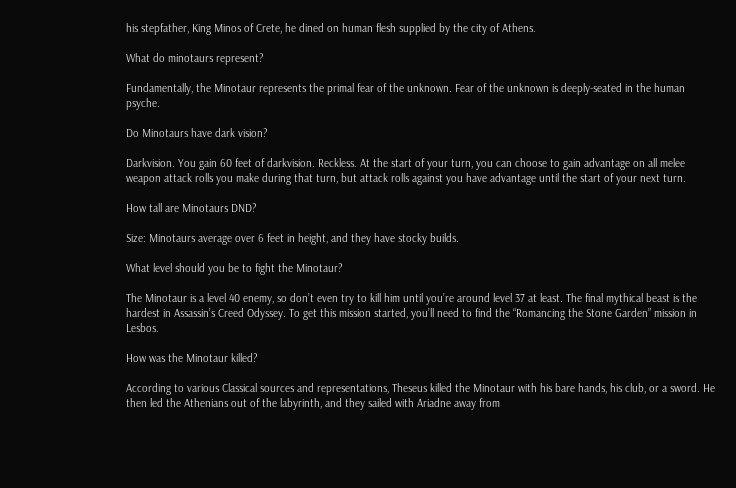his stepfather, King Minos of Crete, he dined on human flesh supplied by the city of Athens.

What do minotaurs represent?

Fundamentally, the Minotaur represents the primal fear of the unknown. Fear of the unknown is deeply-seated in the human psyche.

Do Minotaurs have dark vision?

Darkvision. You gain 60 feet of darkvision. Reckless. At the start of your turn, you can choose to gain advantage on all melee weapon attack rolls you make during that turn, but attack rolls against you have advantage until the start of your next turn.

How tall are Minotaurs DND?

Size: Minotaurs average over 6 feet in height, and they have stocky builds.

What level should you be to fight the Minotaur?

The Minotaur is a level 40 enemy, so don’t even try to kill him until you’re around level 37 at least. The final mythical beast is the hardest in Assassin’s Creed Odyssey. To get this mission started, you’ll need to find the “Romancing the Stone Garden” mission in Lesbos.

How was the Minotaur killed?

According to various Classical sources and representations, Theseus killed the Minotaur with his bare hands, his club, or a sword. He then led the Athenians out of the labyrinth, and they sailed with Ariadne away from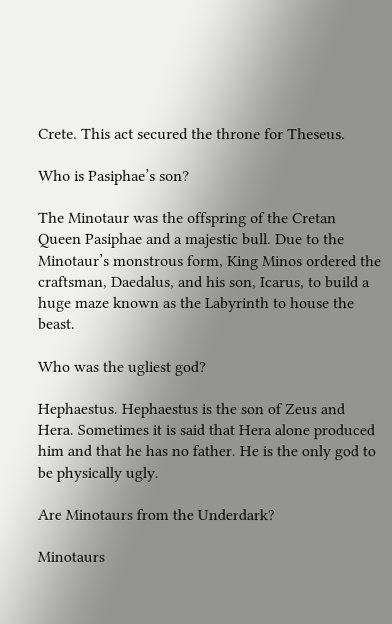Crete. This act secured the throne for Theseus.

Who is Pasiphae’s son?

The Minotaur was the offspring of the Cretan Queen Pasiphae and a majestic bull. Due to the Minotaur’s monstrous form, King Minos ordered the craftsman, Daedalus, and his son, Icarus, to build a huge maze known as the Labyrinth to house the beast.

Who was the ugliest god?

Hephaestus. Hephaestus is the son of Zeus and Hera. Sometimes it is said that Hera alone produced him and that he has no father. He is the only god to be physically ugly.

Are Minotaurs from the Underdark?

Minotaurs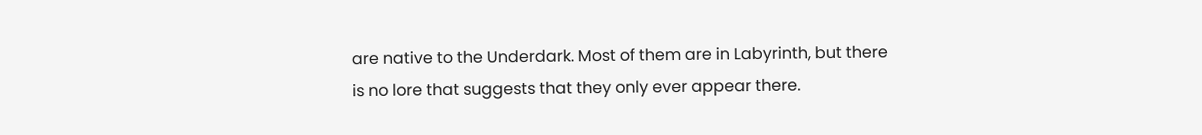are native to the Underdark. Most of them are in Labyrinth, but there is no lore that suggests that they only ever appear there.